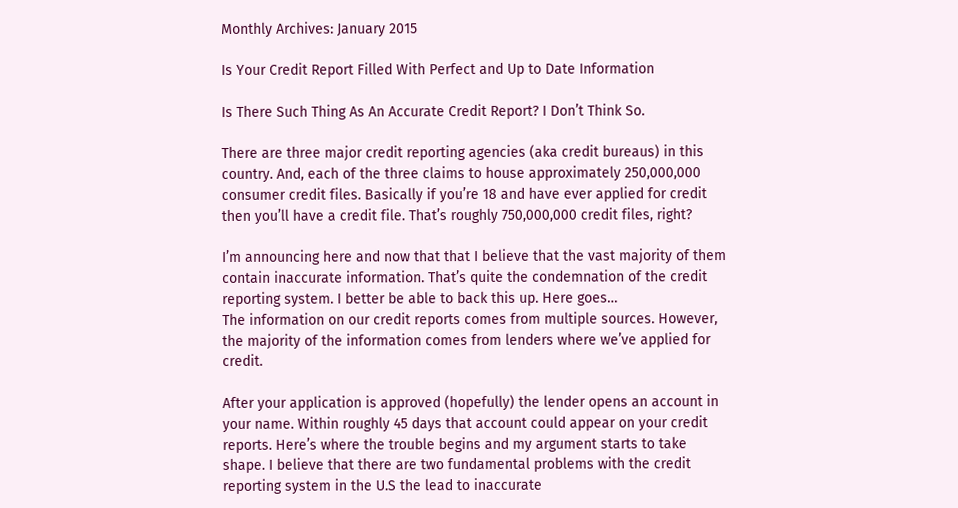Monthly Archives: January 2015

Is Your Credit Report Filled With Perfect and Up to Date Information

Is There Such Thing As An Accurate Credit Report? I Don’t Think So.

There are three major credit reporting agencies (aka credit bureaus) in this country. And, each of the three claims to house approximately 250,000,000 consumer credit files. Basically if you’re 18 and have ever applied for credit then you’ll have a credit file. That’s roughly 750,000,000 credit files, right?

I’m announcing here and now that that I believe that the vast majority of them contain inaccurate information. That’s quite the condemnation of the credit reporting system. I better be able to back this up. Here goes…
The information on our credit reports comes from multiple sources. However, the majority of the information comes from lenders where we’ve applied for credit.

After your application is approved (hopefully) the lender opens an account in your name. Within roughly 45 days that account could appear on your credit reports. Here’s where the trouble begins and my argument starts to take shape. I believe that there are two fundamental problems with the credit reporting system in the U.S the lead to inaccurate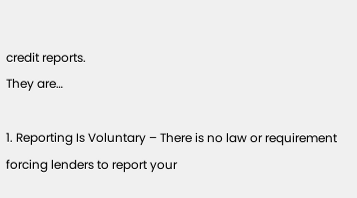credit reports.
They are…

1. Reporting Is Voluntary – There is no law or requirement forcing lenders to report your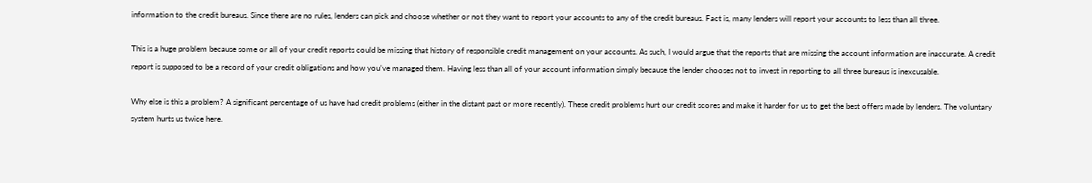information to the credit bureaus. Since there are no rules, lenders can pick and choose whether or not they want to report your accounts to any of the credit bureaus. Fact is, many lenders will report your accounts to less than all three.

This is a huge problem because some or all of your credit reports could be missing that history of responsible credit management on your accounts. As such, I would argue that the reports that are missing the account information are inaccurate. A credit report is supposed to be a record of your credit obligations and how you’ve managed them. Having less than all of your account information simply because the lender chooses not to invest in reporting to all three bureaus is inexcusable.

Why else is this a problem? A significant percentage of us have had credit problems (either in the distant past or more recently). These credit problems hurt our credit scores and make it harder for us to get the best offers made by lenders. The voluntary system hurts us twice here.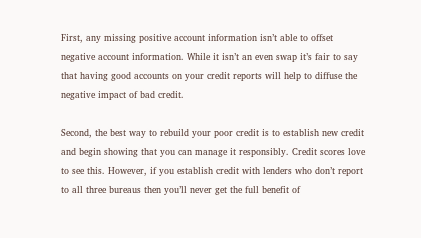First, any missing positive account information isn’t able to offset negative account information. While it isn’t an even swap it’s fair to say that having good accounts on your credit reports will help to diffuse the negative impact of bad credit.

Second, the best way to rebuild your poor credit is to establish new credit and begin showing that you can manage it responsibly. Credit scores love to see this. However, if you establish credit with lenders who don’t report to all three bureaus then you’ll never get the full benefit of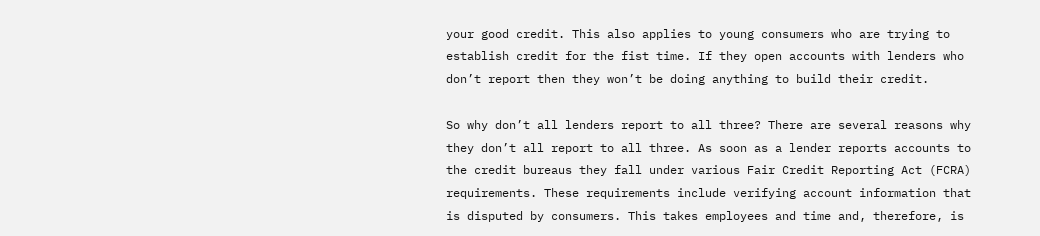your good credit. This also applies to young consumers who are trying to establish credit for the fist time. If they open accounts with lenders who don’t report then they won’t be doing anything to build their credit.

So why don’t all lenders report to all three? There are several reasons why they don’t all report to all three. As soon as a lender reports accounts to the credit bureaus they fall under various Fair Credit Reporting Act (FCRA) requirements. These requirements include verifying account information that is disputed by consumers. This takes employees and time and, therefore, is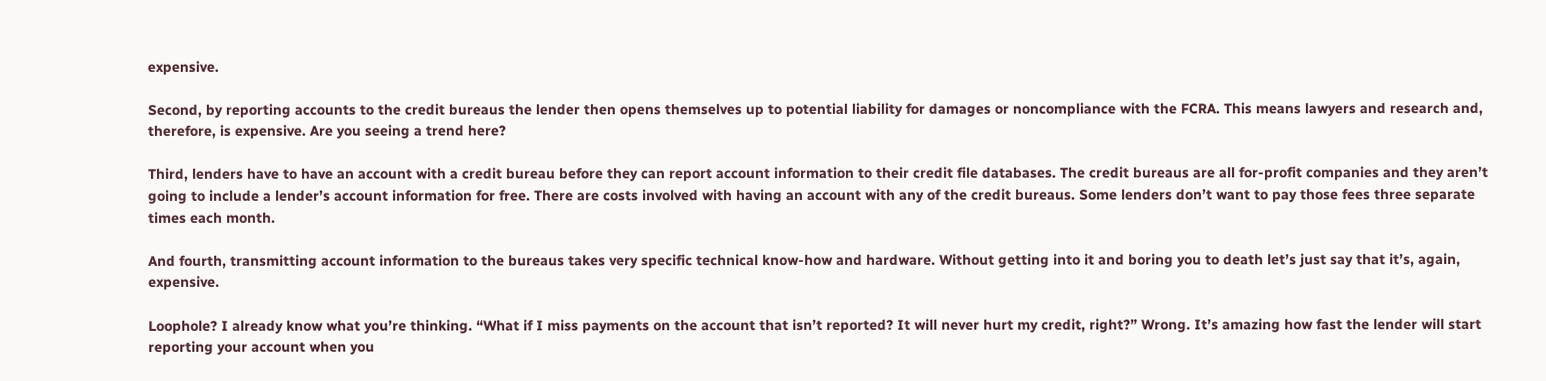expensive.

Second, by reporting accounts to the credit bureaus the lender then opens themselves up to potential liability for damages or noncompliance with the FCRA. This means lawyers and research and, therefore, is expensive. Are you seeing a trend here?

Third, lenders have to have an account with a credit bureau before they can report account information to their credit file databases. The credit bureaus are all for-profit companies and they aren’t going to include a lender’s account information for free. There are costs involved with having an account with any of the credit bureaus. Some lenders don’t want to pay those fees three separate times each month.

And fourth, transmitting account information to the bureaus takes very specific technical know-how and hardware. Without getting into it and boring you to death let’s just say that it’s, again, expensive.

Loophole? I already know what you’re thinking. “What if I miss payments on the account that isn’t reported? It will never hurt my credit, right?” Wrong. It’s amazing how fast the lender will start reporting your account when you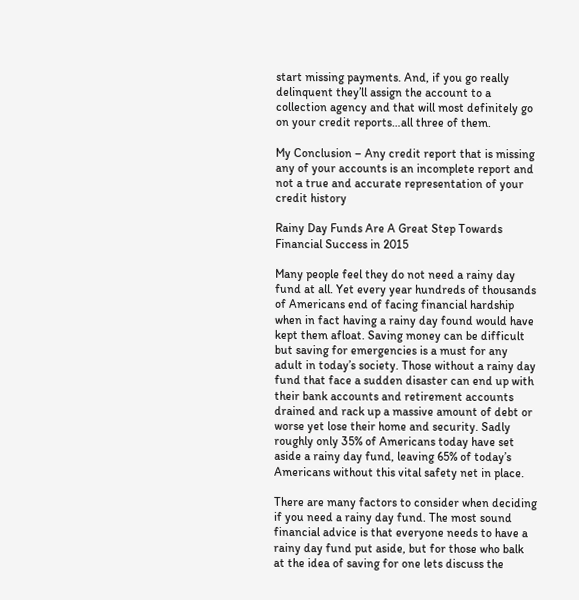start missing payments. And, if you go really delinquent they’ll assign the account to a collection agency and that will most definitely go on your credit reports…all three of them.

My Conclusion – Any credit report that is missing any of your accounts is an incomplete report and not a true and accurate representation of your credit history

Rainy Day Funds Are A Great Step Towards Financial Success in 2015

Many people feel they do not need a rainy day fund at all. Yet every year hundreds of thousands of Americans end of facing financial hardship when in fact having a rainy day found would have kept them afloat. Saving money can be difficult but saving for emergencies is a must for any adult in today’s society. Those without a rainy day fund that face a sudden disaster can end up with their bank accounts and retirement accounts drained and rack up a massive amount of debt or worse yet lose their home and security. Sadly roughly only 35% of Americans today have set aside a rainy day fund, leaving 65% of today’s Americans without this vital safety net in place.

There are many factors to consider when deciding if you need a rainy day fund. The most sound financial advice is that everyone needs to have a rainy day fund put aside, but for those who balk at the idea of saving for one lets discuss the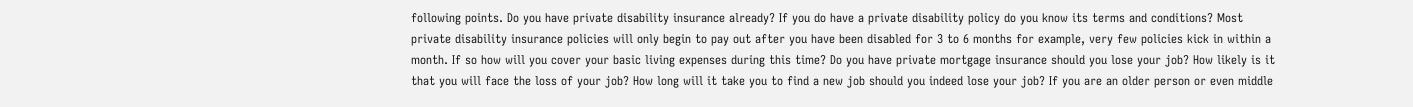following points. Do you have private disability insurance already? If you do have a private disability policy do you know its terms and conditions? Most private disability insurance policies will only begin to pay out after you have been disabled for 3 to 6 months for example, very few policies kick in within a month. If so how will you cover your basic living expenses during this time? Do you have private mortgage insurance should you lose your job? How likely is it that you will face the loss of your job? How long will it take you to find a new job should you indeed lose your job? If you are an older person or even middle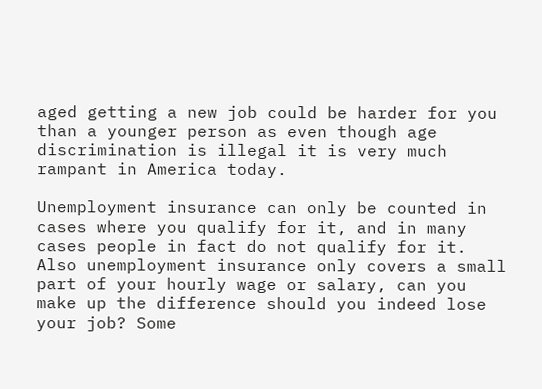aged getting a new job could be harder for you than a younger person as even though age discrimination is illegal it is very much rampant in America today.

Unemployment insurance can only be counted in cases where you qualify for it, and in many cases people in fact do not qualify for it. Also unemployment insurance only covers a small part of your hourly wage or salary, can you make up the difference should you indeed lose your job? Some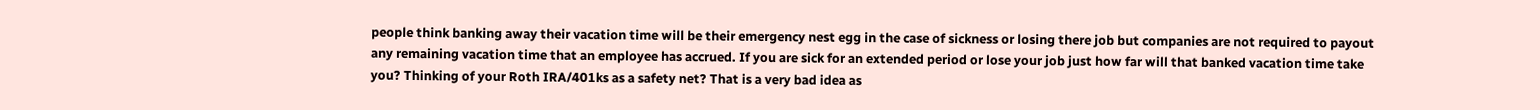people think banking away their vacation time will be their emergency nest egg in the case of sickness or losing there job but companies are not required to payout any remaining vacation time that an employee has accrued. If you are sick for an extended period or lose your job just how far will that banked vacation time take you? Thinking of your Roth IRA/401ks as a safety net? That is a very bad idea as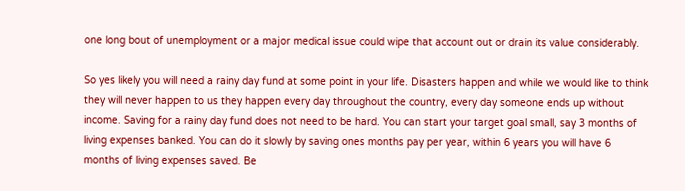one long bout of unemployment or a major medical issue could wipe that account out or drain its value considerably.

So yes likely you will need a rainy day fund at some point in your life. Disasters happen and while we would like to think they will never happen to us they happen every day throughout the country, every day someone ends up without income. Saving for a rainy day fund does not need to be hard. You can start your target goal small, say 3 months of living expenses banked. You can do it slowly by saving ones months pay per year, within 6 years you will have 6 months of living expenses saved. Be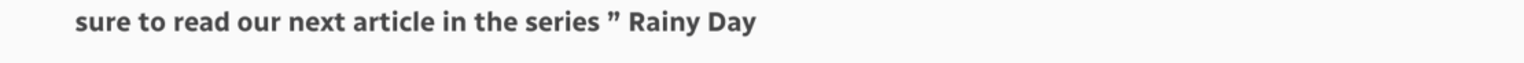sure to read our next article in the series ” Rainy Day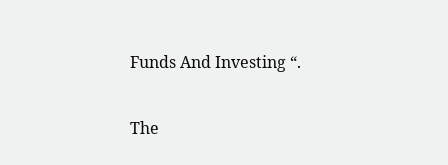Funds And Investing “.

The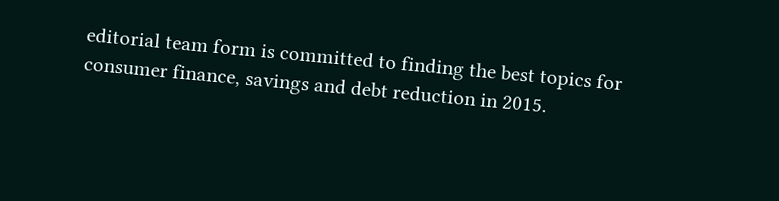editorial team form is committed to finding the best topics for consumer finance, savings and debt reduction in 2015.